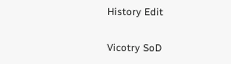History Edit

Vicotry SoD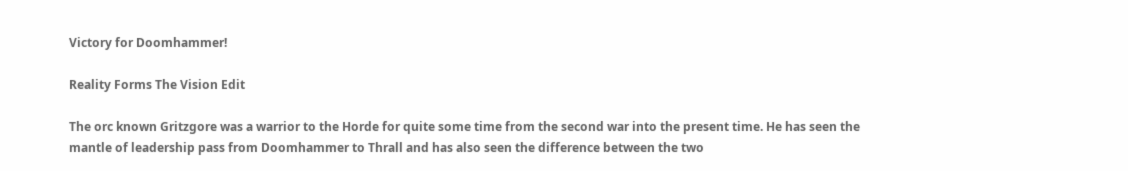Victory for Doomhammer!

Reality Forms The Vision Edit

The orc known Gritzgore was a warrior to the Horde for quite some time from the second war into the present time. He has seen the mantle of leadership pass from Doomhammer to Thrall and has also seen the difference between the two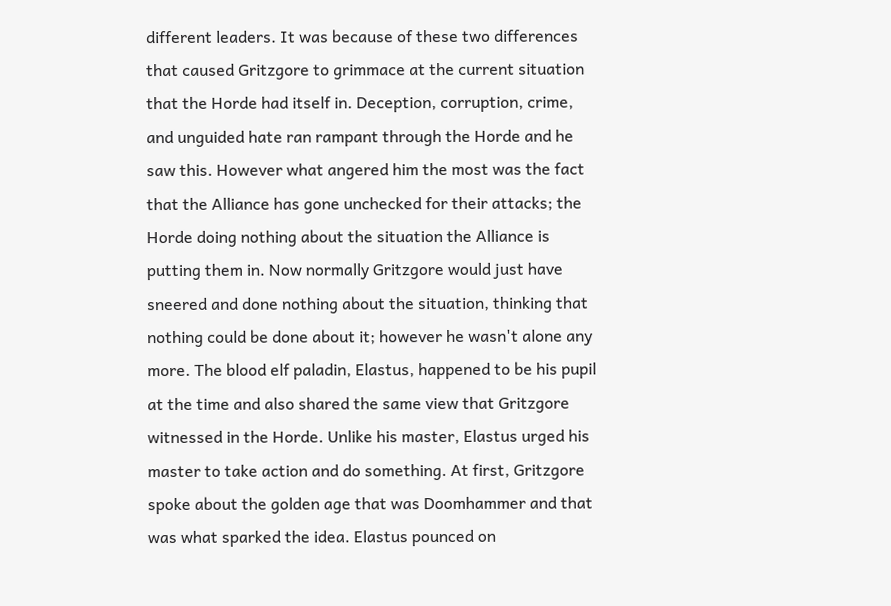different leaders. It was because of these two differences that caused Gritzgore to grimmace at the current situation that the Horde had itself in. Deception, corruption, crime, and unguided hate ran rampant through the Horde and he saw this. However what angered him the most was the fact that the Alliance has gone unchecked for their attacks; the Horde doing nothing about the situation the Alliance is putting them in. Now normally Gritzgore would just have sneered and done nothing about the situation, thinking that nothing could be done about it; however he wasn't alone any more. The blood elf paladin, Elastus, happened to be his pupil at the time and also shared the same view that Gritzgore witnessed in the Horde. Unlike his master, Elastus urged his master to take action and do something. At first, Gritzgore spoke about the golden age that was Doomhammer and that was what sparked the idea. Elastus pounced on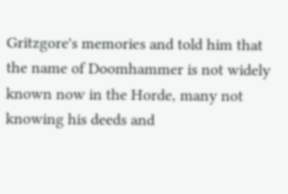Gritzgore's memories and told him that the name of Doomhammer is not widely known now in the Horde, many not knowing his deeds and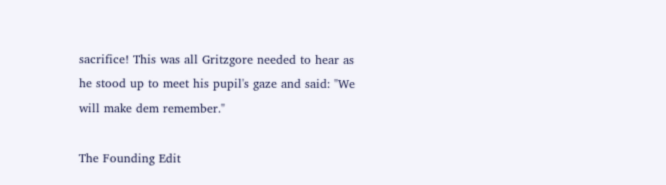sacrifice! This was all Gritzgore needed to hear as he stood up to meet his pupil's gaze and said: "We will make dem remember."

The Founding Edit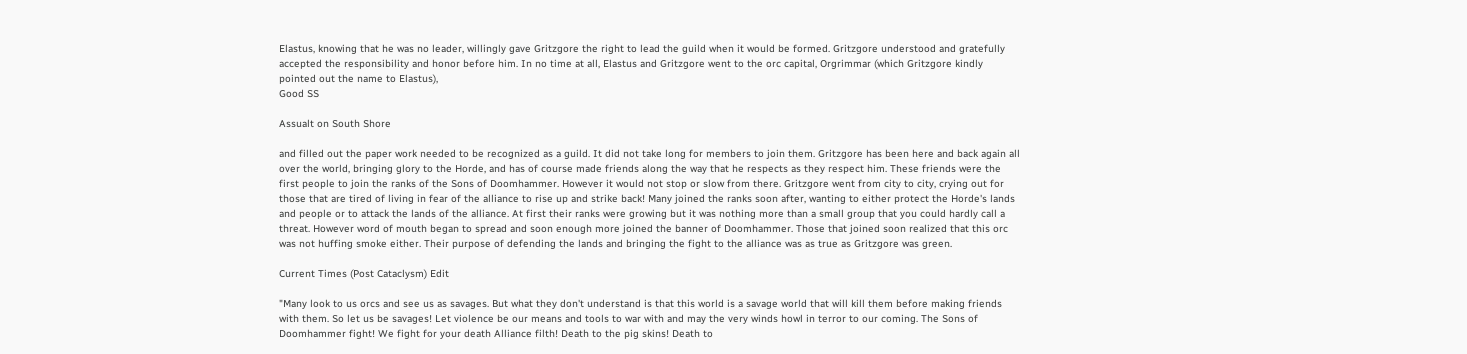Elastus, knowing that he was no leader, willingly gave Gritzgore the right to lead the guild when it would be formed. Gritzgore understood and gratefully accepted the responsibility and honor before him. In no time at all, Elastus and Gritzgore went to the orc capital, Orgrimmar (which Gritzgore kindly pointed out the name to Elastus),
Good SS

Assualt on South Shore

and filled out the paper work needed to be recognized as a guild. It did not take long for members to join them. Gritzgore has been here and back again all over the world, bringing glory to the Horde, and has of course made friends along the way that he respects as they respect him. These friends were the first people to join the ranks of the Sons of Doomhammer. However it would not stop or slow from there. Gritzgore went from city to city, crying out for those that are tired of living in fear of the alliance to rise up and strike back! Many joined the ranks soon after, wanting to either protect the Horde's lands and people or to attack the lands of the alliance. At first their ranks were growing but it was nothing more than a small group that you could hardly call a threat. However word of mouth began to spread and soon enough more joined the banner of Doomhammer. Those that joined soon realized that this orc was not huffing smoke either. Their purpose of defending the lands and bringing the fight to the alliance was as true as Gritzgore was green.

Current Times (Post Cataclysm) Edit

"Many look to us orcs and see us as savages. But what they don't understand is that this world is a savage world that will kill them before making friends with them. So let us be savages! Let violence be our means and tools to war with and may the very winds howl in terror to our coming. The Sons of Doomhammer fight! We fight for your death Alliance filth! Death to the pig skins! Death to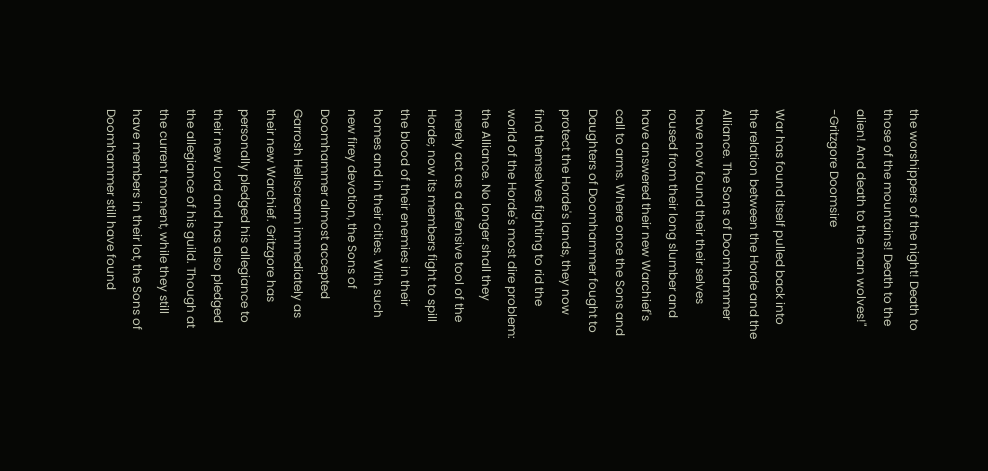the worshippers of the night! Death to those of the mountains! Death to the alien! And death to the man wolves!" -Gritzgore Doomsire

War has found itself pulled back into the relation between the Horde and the Alliance. The Sons of Doomhammer have now found their their selves roused from their long slumber and have answered their new Warchief's call to arms. Where once the Sons and Daughters of Doomhammer fought to protect the Horde's lands, they now find themselves fighting to rid the world of the Horde's most dire problem: the Alliance. No longer shall they merely act as a defensive tool of the Horde; now its members fight to spill the blood of their enemies in their homes and in their cities. With such new firey devotion, the Sons of Doomhammer almost accepted Garrosh Hellscream immediately as their new Warchief. Gritzgore has personally pledged his allegiance to their new Lord and has also pledged the allegiance of his guild. Though at the current moment, while they still have members in their lot, the Sons of Doomhammer still have found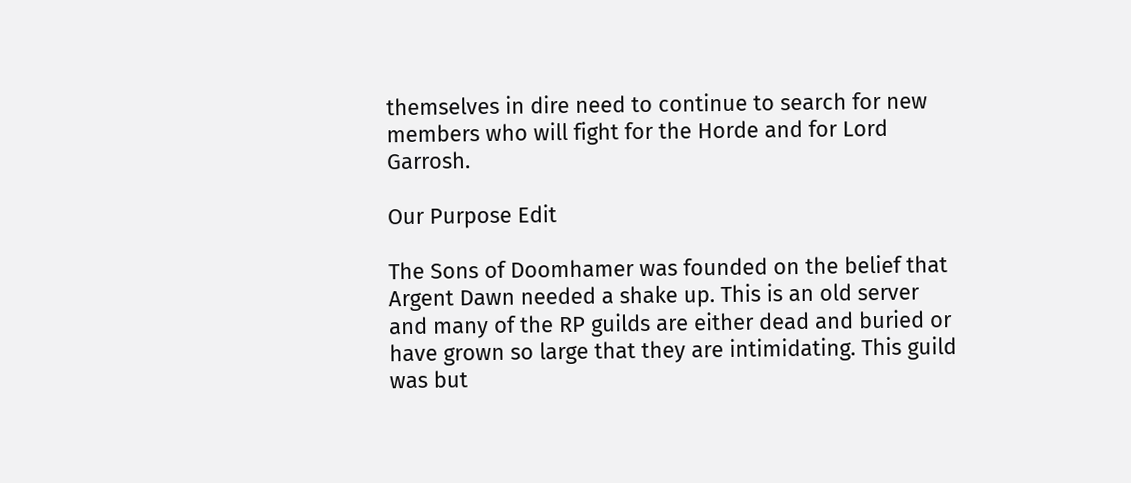themselves in dire need to continue to search for new members who will fight for the Horde and for Lord Garrosh.

Our Purpose Edit

The Sons of Doomhamer was founded on the belief that Argent Dawn needed a shake up. This is an old server and many of the RP guilds are either dead and buried or have grown so large that they are intimidating. This guild was but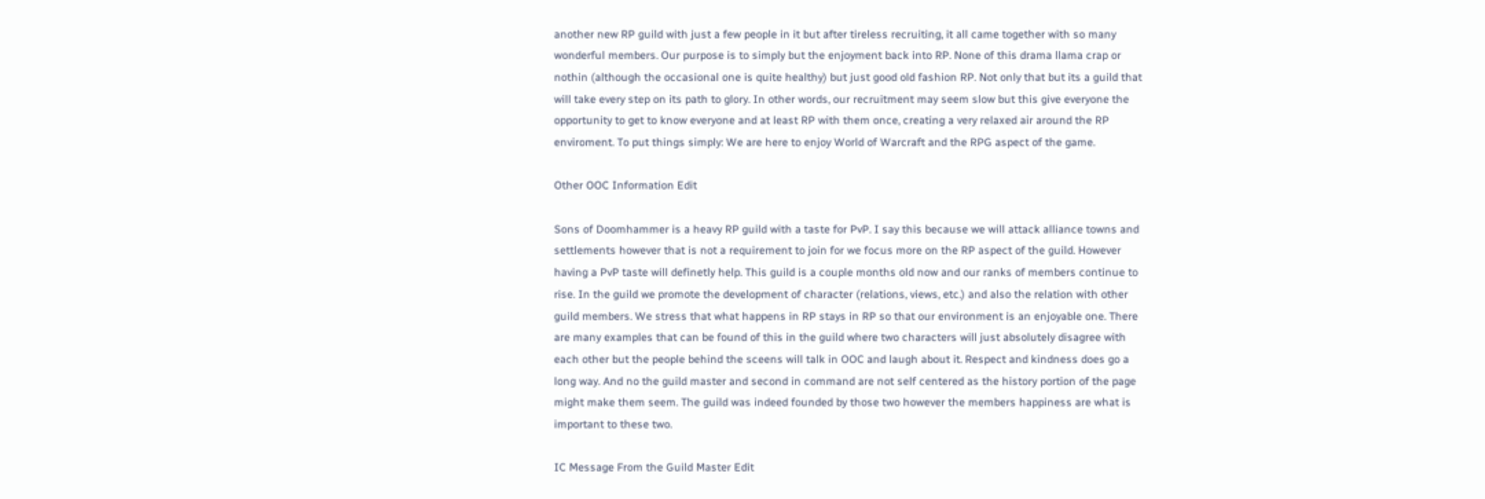another new RP guild with just a few people in it but after tireless recruiting, it all came together with so many wonderful members. Our purpose is to simply but the enjoyment back into RP. None of this drama llama crap or nothin (although the occasional one is quite healthy) but just good old fashion RP. Not only that but its a guild that will take every step on its path to glory. In other words, our recruitment may seem slow but this give everyone the opportunity to get to know everyone and at least RP with them once, creating a very relaxed air around the RP enviroment. To put things simply: We are here to enjoy World of Warcraft and the RPG aspect of the game.

Other OOC Information Edit

Sons of Doomhammer is a heavy RP guild with a taste for PvP. I say this because we will attack alliance towns and settlements however that is not a requirement to join for we focus more on the RP aspect of the guild. However having a PvP taste will definetly help. This guild is a couple months old now and our ranks of members continue to rise. In the guild we promote the development of character (relations, views, etc.) and also the relation with other guild members. We stress that what happens in RP stays in RP so that our environment is an enjoyable one. There are many examples that can be found of this in the guild where two characters will just absolutely disagree with each other but the people behind the sceens will talk in OOC and laugh about it. Respect and kindness does go a long way. And no the guild master and second in command are not self centered as the history portion of the page might make them seem. The guild was indeed founded by those two however the members happiness are what is important to these two.

IC Message From the Guild Master Edit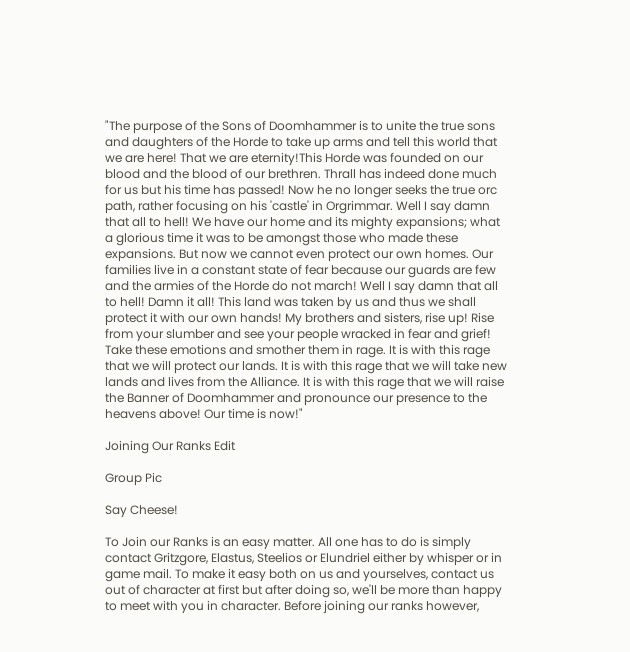"The purpose of the Sons of Doomhammer is to unite the true sons and daughters of the Horde to take up arms and tell this world that we are here! That we are eternity!This Horde was founded on our blood and the blood of our brethren. Thrall has indeed done much for us but his time has passed! Now he no longer seeks the true orc path, rather focusing on his 'castle' in Orgrimmar. Well I say damn that all to hell! We have our home and its mighty expansions; what a glorious time it was to be amongst those who made these expansions. But now we cannot even protect our own homes. Our families live in a constant state of fear because our guards are few and the armies of the Horde do not march! Well I say damn that all to hell! Damn it all! This land was taken by us and thus we shall protect it with our own hands! My brothers and sisters, rise up! Rise from your slumber and see your people wracked in fear and grief! Take these emotions and smother them in rage. It is with this rage that we will protect our lands. It is with this rage that we will take new lands and lives from the Alliance. It is with this rage that we will raise the Banner of Doomhammer and pronounce our presence to the heavens above! Our time is now!"

Joining Our Ranks Edit

Group Pic

Say Cheese!

To Join our Ranks is an easy matter. All one has to do is simply contact Gritzgore, Elastus, Steelios or Elundriel either by whisper or in game mail. To make it easy both on us and yourselves, contact us out of character at first but after doing so, we'll be more than happy to meet with you in character. Before joining our ranks however,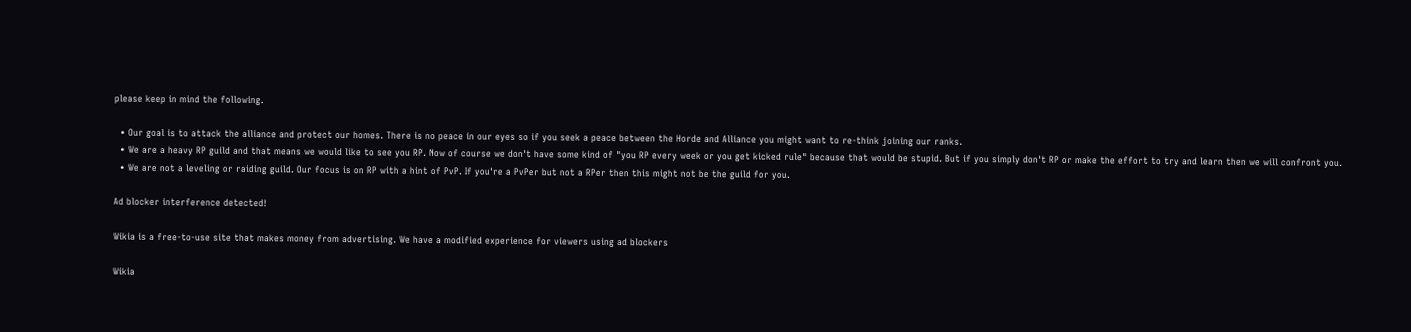please keep in mind the following.

  • Our goal is to attack the alliance and protect our homes. There is no peace in our eyes so if you seek a peace between the Horde and Alliance you might want to re-think joining our ranks.
  • We are a heavy RP guild and that means we would like to see you RP. Now of course we don't have some kind of "you RP every week or you get kicked rule" because that would be stupid. But if you simply don't RP or make the effort to try and learn then we will confront you.
  • We are not a leveling or raiding guild. Our focus is on RP with a hint of PvP. If you're a PvPer but not a RPer then this might not be the guild for you.

Ad blocker interference detected!

Wikia is a free-to-use site that makes money from advertising. We have a modified experience for viewers using ad blockers

Wikia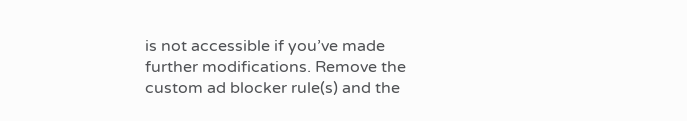is not accessible if you’ve made further modifications. Remove the custom ad blocker rule(s) and the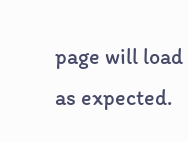page will load as expected.